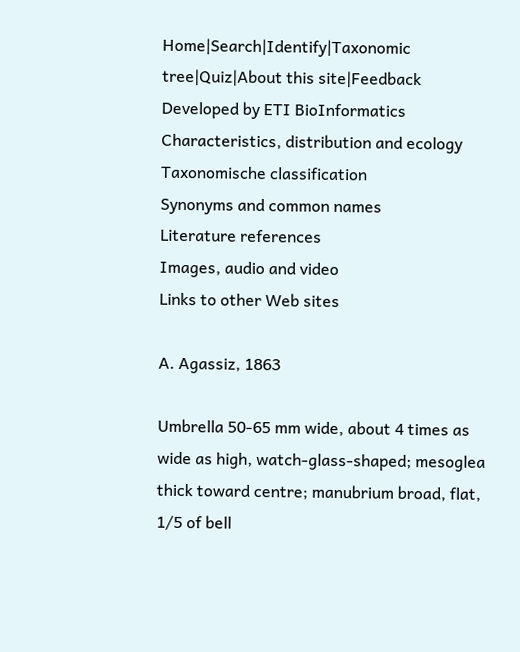Home|Search|Identify|Taxonomic tree|Quiz|About this site|Feedback
Developed by ETI BioInformatics
Characteristics, distribution and ecology
Taxonomische classification
Synonyms and common names
Literature references
Images, audio and video
Links to other Web sites

A. Agassiz, 1863

Umbrella 50-65 mm wide, about 4 times as wide as high, watch-glass-shaped; mesoglea thick toward centre; manubrium broad, flat, 1/5 of bell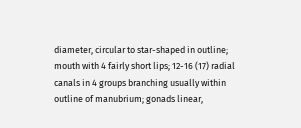diameter, circular to star-shaped in outline; mouth with 4 fairly short lips; 12-16 (17) radial canals in 4 groups branching usually within outline of manubrium; gonads linear,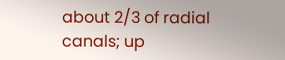about 2/3 of radial canals; up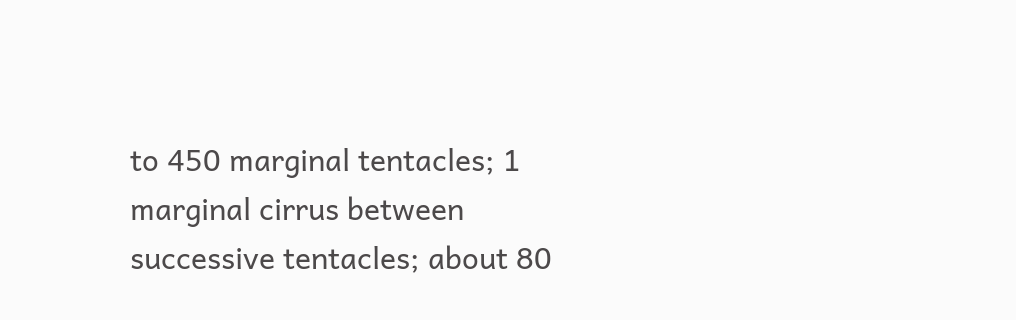to 450 marginal tentacles; 1 marginal cirrus between successive tentacles; about 80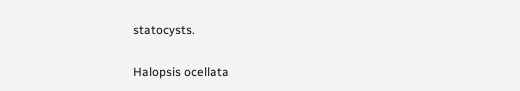statocysts.

Halopsis ocellata